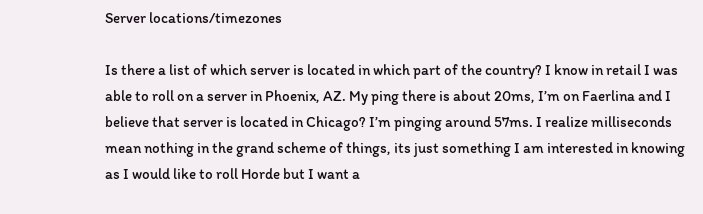Server locations/timezones

Is there a list of which server is located in which part of the country? I know in retail I was able to roll on a server in Phoenix, AZ. My ping there is about 20ms, I’m on Faerlina and I believe that server is located in Chicago? I’m pinging around 57ms. I realize milliseconds mean nothing in the grand scheme of things, its just something I am interested in knowing as I would like to roll Horde but I want a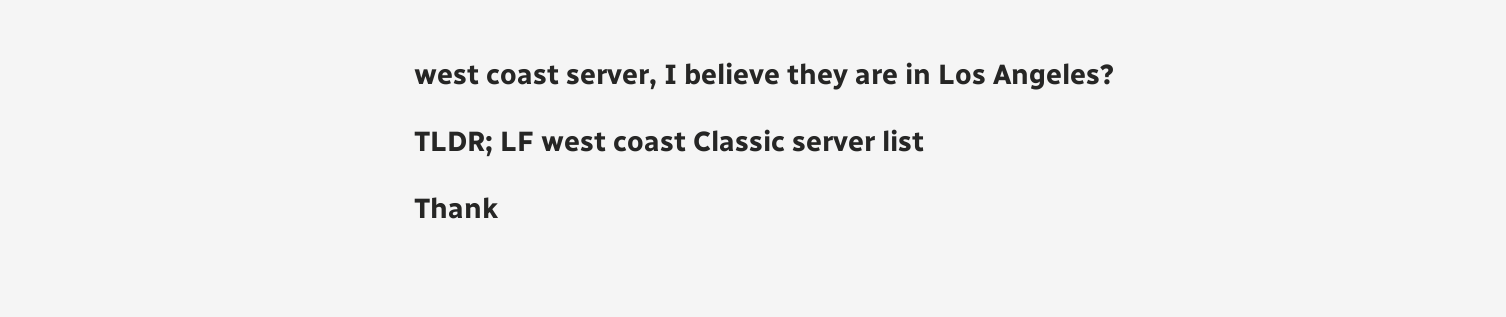west coast server, I believe they are in Los Angeles?

TLDR; LF west coast Classic server list

Thank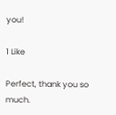you!

1 Like

Perfect, thank you so much.